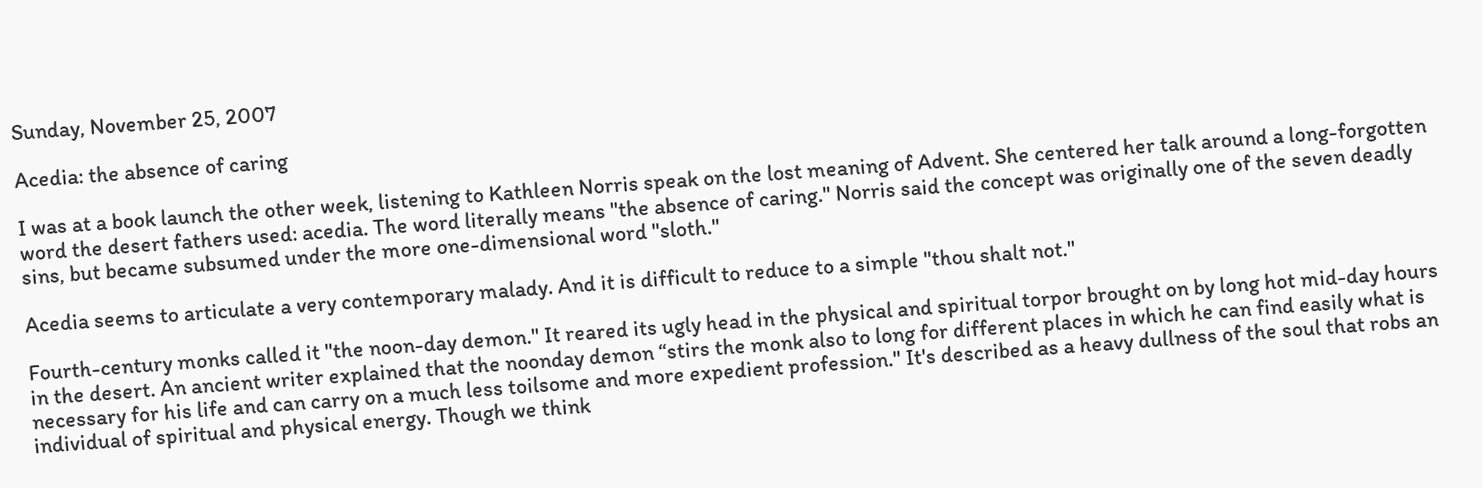Sunday, November 25, 2007

Acedia: the absence of caring

I was at a book launch the other week, listening to Kathleen Norris speak on the lost meaning of Advent. She centered her talk around a long-forgotten word the desert fathers used: acedia. The word literally means "the absence of caring." Norris said the concept was originally one of the seven deadly sins, but became subsumed under the more one-dimensional word "sloth."

Acedia seems to articulate a very contemporary malady. And it is difficult to reduce to a simple "thou shalt not."

Fourth-century monks called it "the noon-day demon." It reared its ugly head in the physical and spiritual torpor brought on by long hot mid-day hours in the desert. An ancient writer explained that the noonday demon “stirs the monk also to long for different places in which he can find easily what is necessary for his life and can carry on a much less toilsome and more expedient profession." It's described as a heavy dullness of the soul that robs an individual of spiritual and physical energy. Though we think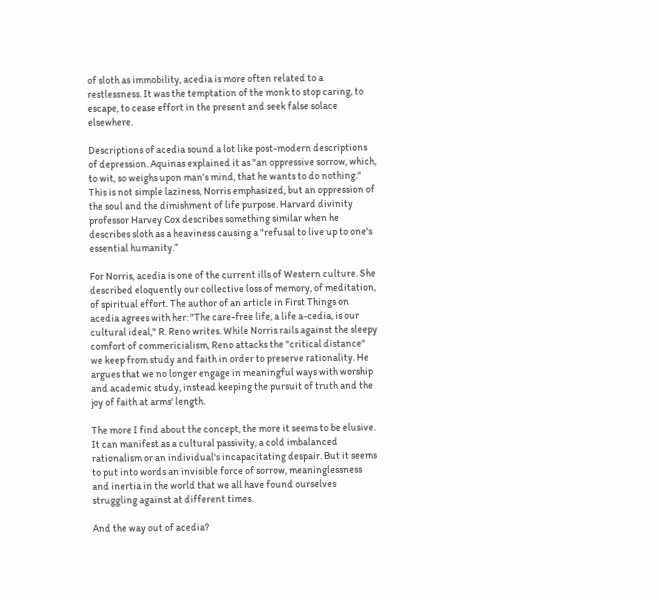of sloth as immobility, acedia is more often related to a restlessness. It was the temptation of the monk to stop caring, to escape, to cease effort in the present and seek false solace elsewhere.

Descriptions of acedia sound a lot like post-modern descriptions of depression. Aquinas explained it as "an oppressive sorrow, which, to wit, so weighs upon man's mind, that he wants to do nothing." This is not simple laziness, Norris emphasized, but an oppression of the soul and the dimishment of life purpose. Harvard divinity professor Harvey Cox describes something similar when he describes sloth as a heaviness causing a "refusal to live up to one's essential humanity.”

For Norris, acedia is one of the current ills of Western culture. She described eloquently our collective loss of memory, of meditation, of spiritual effort. The author of an article in First Things on acedia agrees with her: "The care-free life, a life a-cedia, is our cultural ideal," R. Reno writes. While Norris rails against the sleepy comfort of commericialism, Reno attacks the "critical distance" we keep from study and faith in order to preserve rationality. He argues that we no longer engage in meaningful ways with worship and academic study, instead keeping the pursuit of truth and the joy of faith at arms' length.

The more I find about the concept, the more it seems to be elusive. It can manifest as a cultural passivity, a cold imbalanced rationalism or an individual's incapacitating despair. But it seems to put into words an invisible force of sorrow, meaninglessness and inertia in the world that we all have found ourselves struggling against at different times.

And the way out of acedia?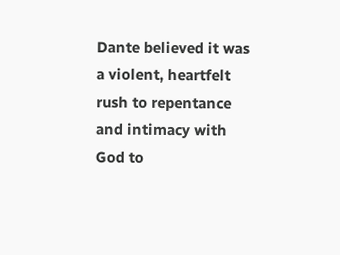Dante believed it was a violent, heartfelt rush to repentance and intimacy with God to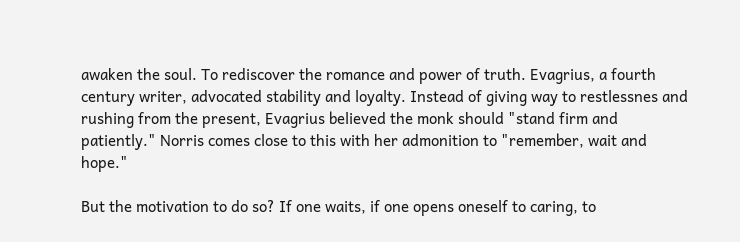awaken the soul. To rediscover the romance and power of truth. Evagrius, a fourth century writer, advocated stability and loyalty. Instead of giving way to restlessnes and rushing from the present, Evagrius believed the monk should "stand firm and patiently." Norris comes close to this with her admonition to "remember, wait and hope."

But the motivation to do so? If one waits, if one opens oneself to caring, to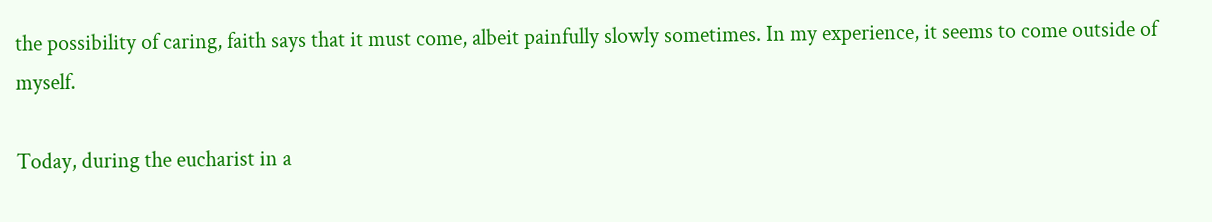the possibility of caring, faith says that it must come, albeit painfully slowly sometimes. In my experience, it seems to come outside of myself.

Today, during the eucharist in a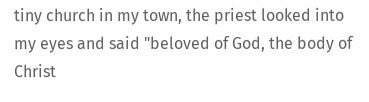tiny church in my town, the priest looked into my eyes and said "beloved of God, the body of Christ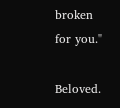broken for you."

Beloved.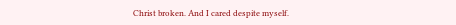Christ broken. And I cared despite myself.